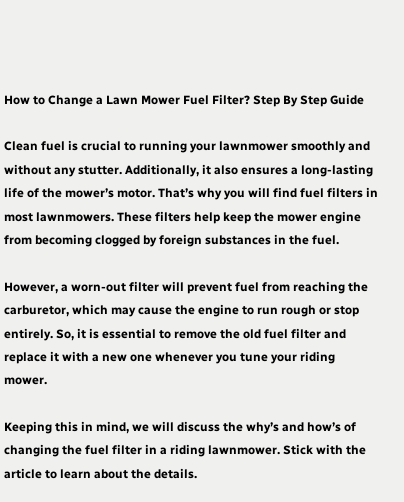How to Change a Lawn Mower Fuel Filter? Step By Step Guide

Clean fuel is crucial to running your lawnmower smoothly and without any stutter. Additionally, it also ensures a long-lasting life of the mower’s motor. That’s why you will find fuel filters in most lawnmowers. These filters help keep the mower engine from becoming clogged by foreign substances in the fuel.

However, a worn-out filter will prevent fuel from reaching the carburetor, which may cause the engine to run rough or stop entirely. So, it is essential to remove the old fuel filter and replace it with a new one whenever you tune your riding mower.

Keeping this in mind, we will discuss the why’s and how’s of changing the fuel filter in a riding lawnmower. Stick with the article to learn about the details.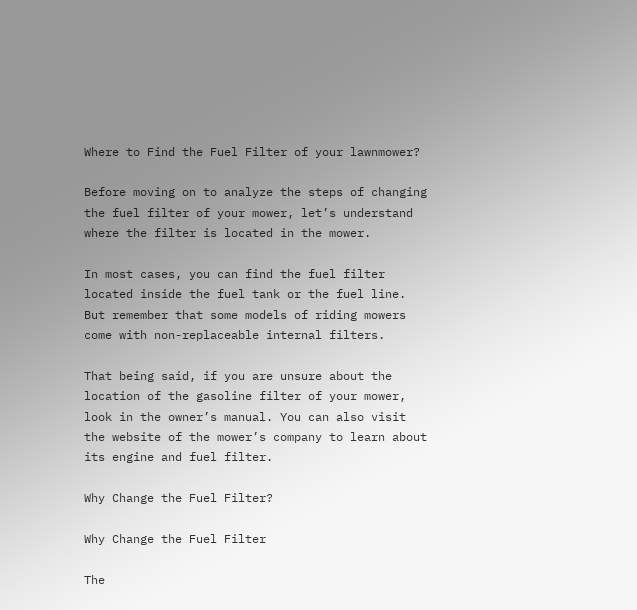Where to Find the Fuel Filter of your lawnmower?

Before moving on to analyze the steps of changing the fuel filter of your mower, let’s understand where the filter is located in the mower.

In most cases, you can find the fuel filter located inside the fuel tank or the fuel line. But remember that some models of riding mowers come with non-replaceable internal filters.

That being said, if you are unsure about the location of the gasoline filter of your mower, look in the owner’s manual. You can also visit the website of the mower’s company to learn about its engine and fuel filter.

Why Change the Fuel Filter?

Why Change the Fuel Filter

The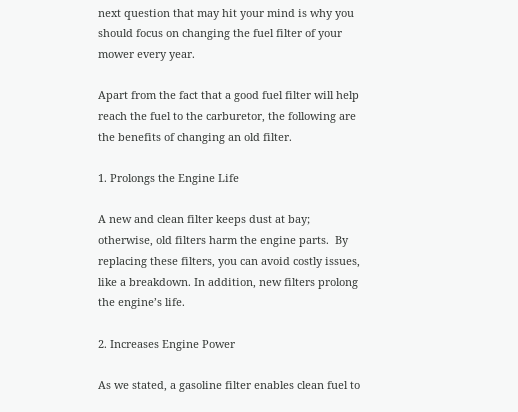next question that may hit your mind is why you should focus on changing the fuel filter of your mower every year.

Apart from the fact that a good fuel filter will help reach the fuel to the carburetor, the following are the benefits of changing an old filter.

1. Prolongs the Engine Life

A new and clean filter keeps dust at bay; otherwise, old filters harm the engine parts.  By replacing these filters, you can avoid costly issues, like a breakdown. In addition, new filters prolong the engine’s life.

2. Increases Engine Power

As we stated, a gasoline filter enables clean fuel to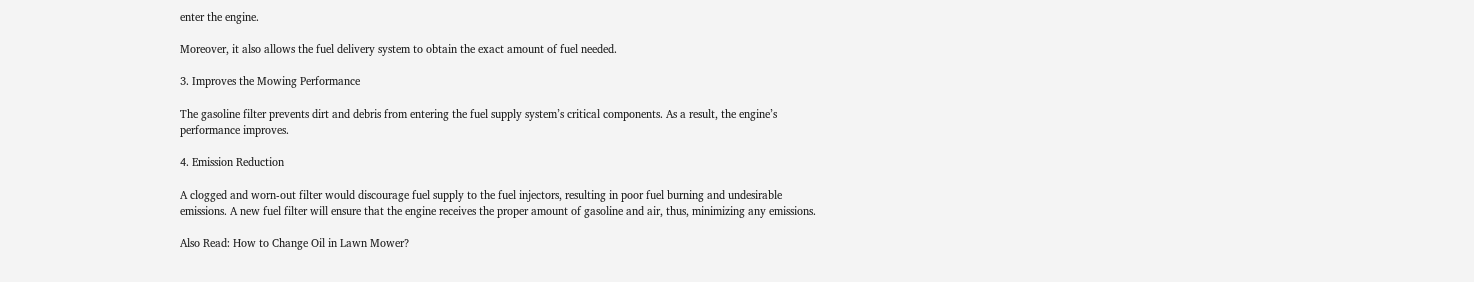enter the engine.

Moreover, it also allows the fuel delivery system to obtain the exact amount of fuel needed.

3. Improves the Mowing Performance

The gasoline filter prevents dirt and debris from entering the fuel supply system’s critical components. As a result, the engine’s performance improves.

4. Emission Reduction

A clogged and worn-out filter would discourage fuel supply to the fuel injectors, resulting in poor fuel burning and undesirable emissions. A new fuel filter will ensure that the engine receives the proper amount of gasoline and air, thus, minimizing any emissions.

Also Read: How to Change Oil in Lawn Mower?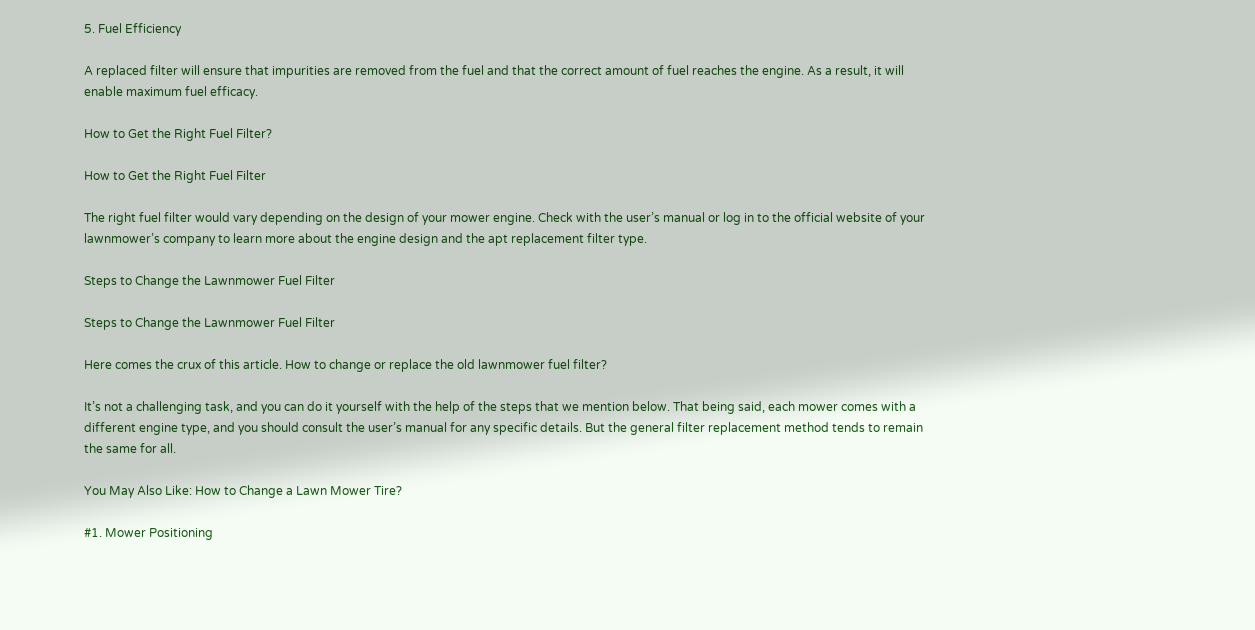5. Fuel Efficiency

A replaced filter will ensure that impurities are removed from the fuel and that the correct amount of fuel reaches the engine. As a result, it will enable maximum fuel efficacy.

How to Get the Right Fuel Filter?

How to Get the Right Fuel Filter

The right fuel filter would vary depending on the design of your mower engine. Check with the user’s manual or log in to the official website of your lawnmower’s company to learn more about the engine design and the apt replacement filter type.

Steps to Change the Lawnmower Fuel Filter

Steps to Change the Lawnmower Fuel Filter

Here comes the crux of this article. How to change or replace the old lawnmower fuel filter?

It’s not a challenging task, and you can do it yourself with the help of the steps that we mention below. That being said, each mower comes with a different engine type, and you should consult the user’s manual for any specific details. But the general filter replacement method tends to remain the same for all.

You May Also Like: How to Change a Lawn Mower Tire?

#1. Mower Positioning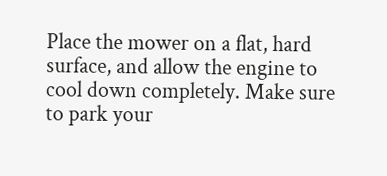Place the mower on a flat, hard surface, and allow the engine to cool down completely. Make sure to park your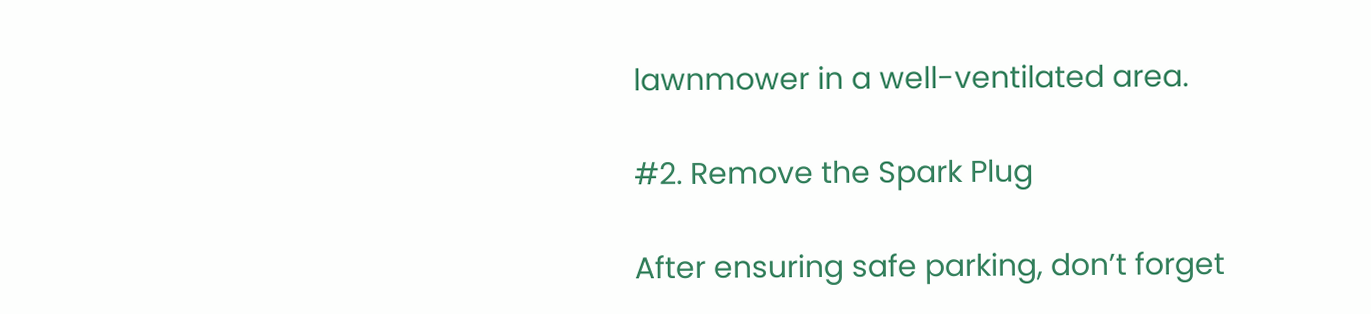lawnmower in a well-ventilated area.

#2. Remove the Spark Plug

After ensuring safe parking, don’t forget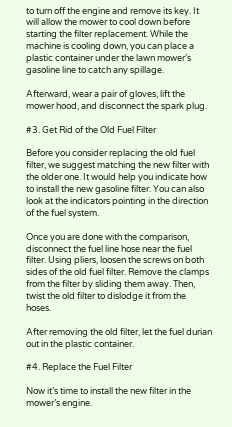to turn off the engine and remove its key. It will allow the mower to cool down before starting the filter replacement. While the machine is cooling down, you can place a plastic container under the lawn mower’s gasoline line to catch any spillage.

Afterward, wear a pair of gloves, lift the mower hood, and disconnect the spark plug.

#3. Get Rid of the Old Fuel Filter

Before you consider replacing the old fuel filter, we suggest matching the new filter with the older one. It would help you indicate how to install the new gasoline filter. You can also look at the indicators pointing in the direction of the fuel system.

Once you are done with the comparison, disconnect the fuel line hose near the fuel filter. Using pliers, loosen the screws on both sides of the old fuel filter. Remove the clamps from the filter by sliding them away. Then, twist the old filter to dislodge it from the hoses.

After removing the old filter, let the fuel durian out in the plastic container.

#4. Replace the Fuel Filter

Now it’s time to install the new filter in the mower’s engine.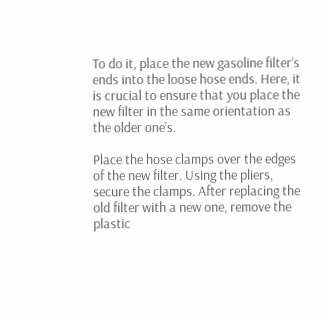To do it, place the new gasoline filter’s ends into the loose hose ends. Here, it is crucial to ensure that you place the new filter in the same orientation as the older one’s.

Place the hose clamps over the edges of the new filter. Using the pliers, secure the clamps. After replacing the old filter with a new one, remove the plastic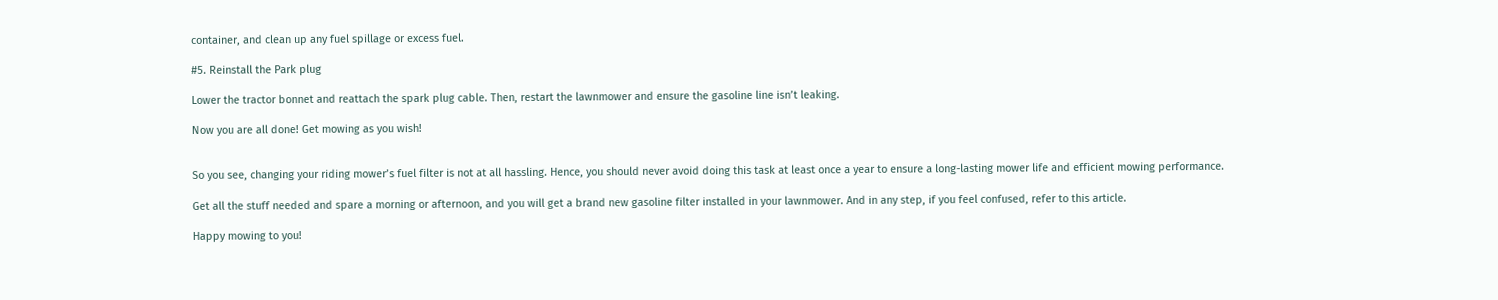container, and clean up any fuel spillage or excess fuel.

#5. Reinstall the Park plug

Lower the tractor bonnet and reattach the spark plug cable. Then, restart the lawnmower and ensure the gasoline line isn’t leaking.

Now you are all done! Get mowing as you wish!


So you see, changing your riding mower’s fuel filter is not at all hassling. Hence, you should never avoid doing this task at least once a year to ensure a long-lasting mower life and efficient mowing performance.

Get all the stuff needed and spare a morning or afternoon, and you will get a brand new gasoline filter installed in your lawnmower. And in any step, if you feel confused, refer to this article.

Happy mowing to you!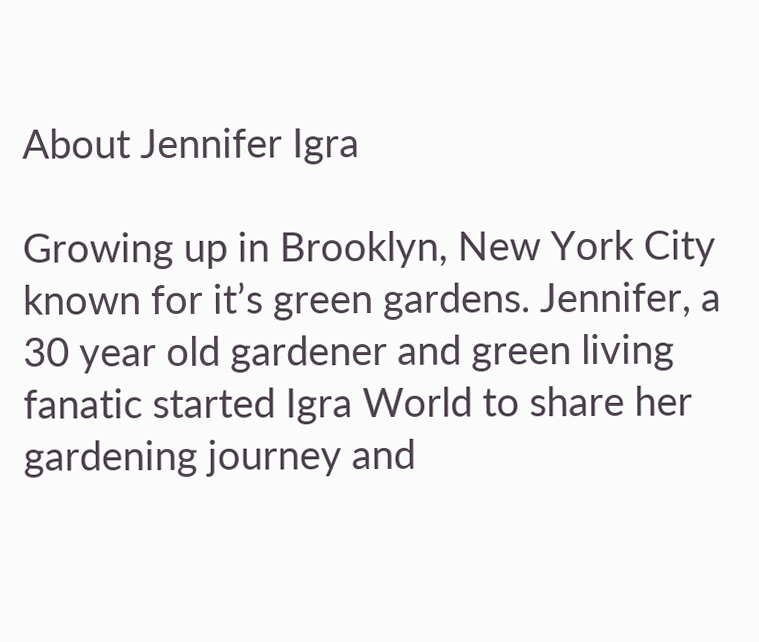About Jennifer Igra

Growing up in Brooklyn, New York City known for it’s green gardens. Jennifer, a 30 year old gardener and green living fanatic started Igra World to share her gardening journey and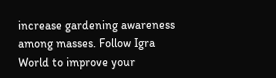increase gardening awareness among masses. Follow Igra World to improve your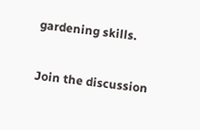gardening skills.

Join the discussion